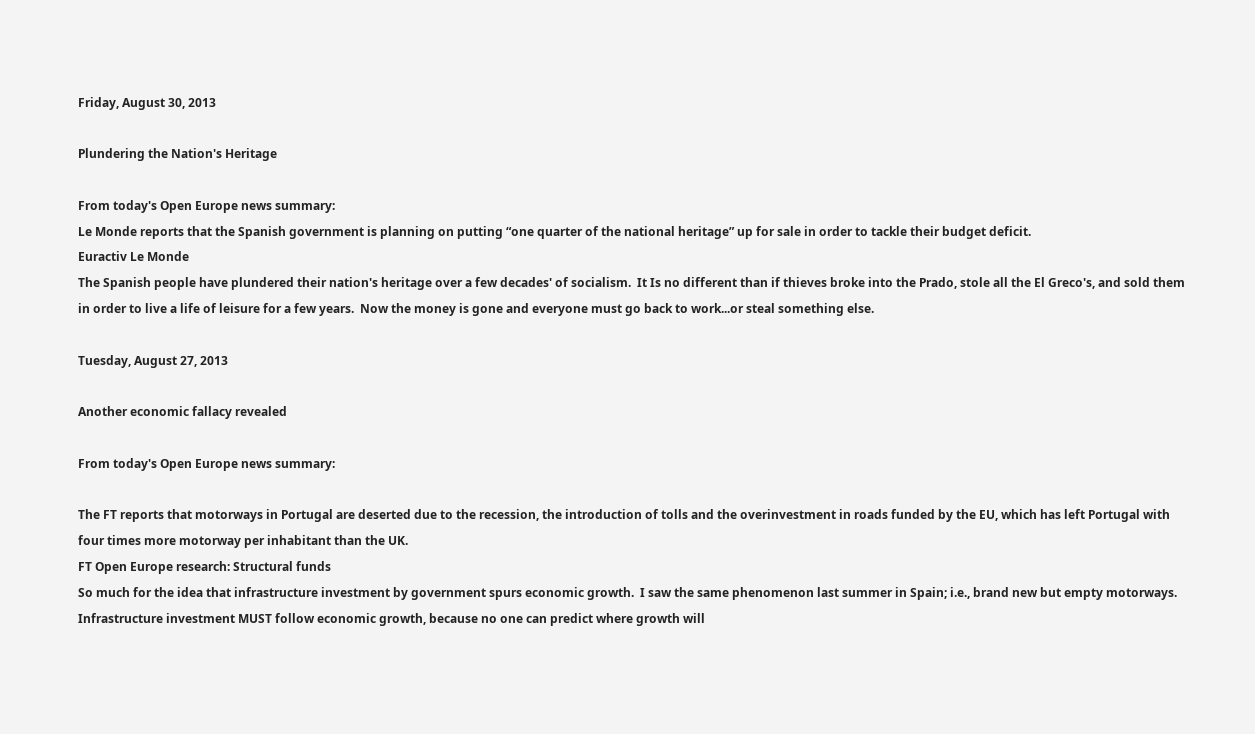Friday, August 30, 2013

Plundering the Nation's Heritage

From today's Open Europe news summary:
Le Monde reports that the Spanish government is planning on putting “one quarter of the national heritage” up for sale in order to tackle their budget deficit.
Euractiv Le Monde
The Spanish people have plundered their nation's heritage over a few decades' of socialism.  It Is no different than if thieves broke into the Prado, stole all the El Greco's, and sold them in order to live a life of leisure for a few years.  Now the money is gone and everyone must go back to work...or steal something else.

Tuesday, August 27, 2013

Another economic fallacy revealed

From today's Open Europe news summary:

The FT reports that motorways in Portugal are deserted due to the recession, the introduction of tolls and the overinvestment in roads funded by the EU, which has left Portugal with four times more motorway per inhabitant than the UK.
FT Open Europe research: Structural funds
So much for the idea that infrastructure investment by government spurs economic growth.  I saw the same phenomenon last summer in Spain; i.e., brand new but empty motorways.  Infrastructure investment MUST follow economic growth, because no one can predict where growth will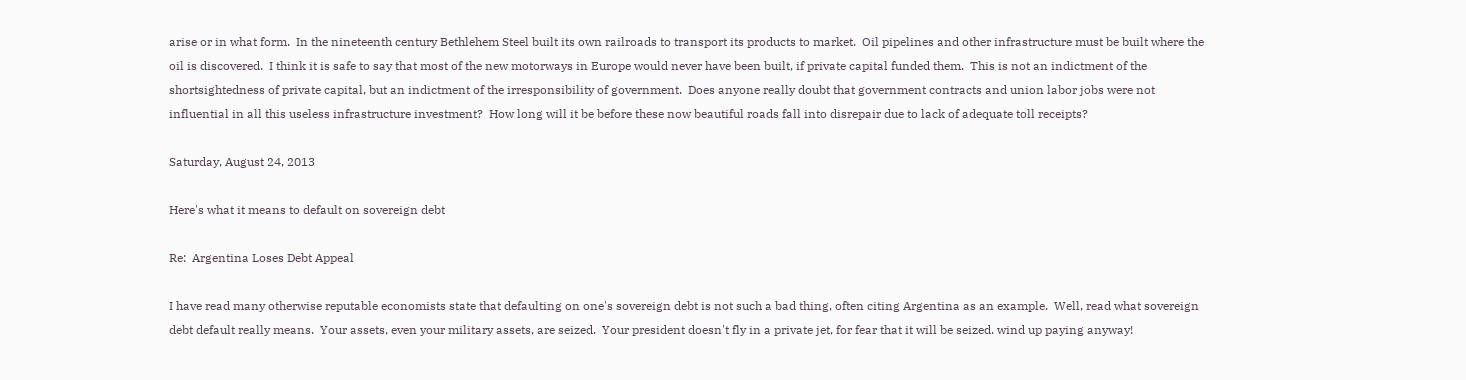arise or in what form.  In the nineteenth century Bethlehem Steel built its own railroads to transport its products to market.  Oil pipelines and other infrastructure must be built where the oil is discovered.  I think it is safe to say that most of the new motorways in Europe would never have been built, if private capital funded them.  This is not an indictment of the shortsightedness of private capital, but an indictment of the irresponsibility of government.  Does anyone really doubt that government contracts and union labor jobs were not influential in all this useless infrastructure investment?  How long will it be before these now beautiful roads fall into disrepair due to lack of adequate toll receipts?

Saturday, August 24, 2013

Here's what it means to default on sovereign debt

Re:  Argentina Loses Debt Appeal

I have read many otherwise reputable economists state that defaulting on one's sovereign debt is not such a bad thing, often citing Argentina as an example.  Well, read what sovereign debt default really means.  Your assets, even your military assets, are seized.  Your president doesn't fly in a private jet, for fear that it will be seized. wind up paying anyway!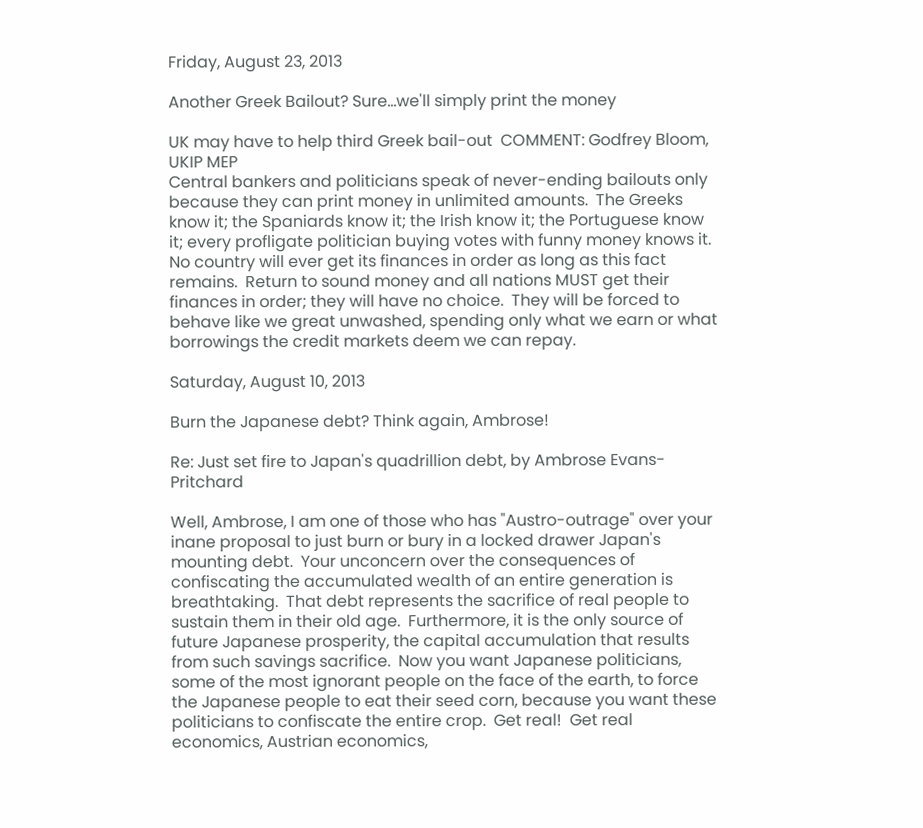Friday, August 23, 2013

Another Greek Bailout? Sure...we'll simply print the money

UK may have to help third Greek bail-out  COMMENT: Godfrey Bloom, UKIP MEP
Central bankers and politicians speak of never-ending bailouts only because they can print money in unlimited amounts.  The Greeks know it; the Spaniards know it; the Irish know it; the Portuguese know it; every profligate politician buying votes with funny money knows it.  No country will ever get its finances in order as long as this fact remains.  Return to sound money and all nations MUST get their finances in order; they will have no choice.  They will be forced to behave like we great unwashed, spending only what we earn or what borrowings the credit markets deem we can repay.

Saturday, August 10, 2013

Burn the Japanese debt? Think again, Ambrose!

Re: Just set fire to Japan's quadrillion debt, by Ambrose Evans-Pritchard

Well, Ambrose, I am one of those who has "Austro-outrage" over your inane proposal to just burn or bury in a locked drawer Japan's mounting debt.  Your unconcern over the consequences of confiscating the accumulated wealth of an entire generation is breathtaking.  That debt represents the sacrifice of real people to sustain them in their old age.  Furthermore, it is the only source of future Japanese prosperity, the capital accumulation that results from such savings sacrifice.  Now you want Japanese politicians, some of the most ignorant people on the face of the earth, to force the Japanese people to eat their seed corn, because you want these politicians to confiscate the entire crop.  Get real!  Get real economics, Austrian economics,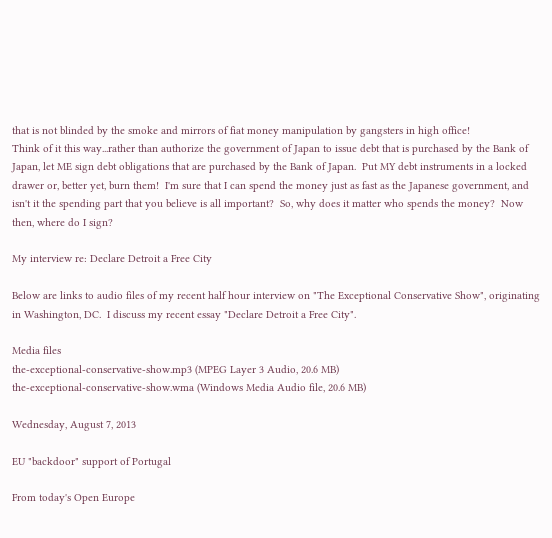that is not blinded by the smoke and mirrors of fiat money manipulation by gangsters in high office!
Think of it this way...rather than authorize the government of Japan to issue debt that is purchased by the Bank of Japan, let ME sign debt obligations that are purchased by the Bank of Japan.  Put MY debt instruments in a locked drawer or, better yet, burn them!  I'm sure that I can spend the money just as fast as the Japanese government, and isn't it the spending part that you believe is all important?  So, why does it matter who spends the money?  Now then, where do I sign?

My interview re: Declare Detroit a Free City

Below are links to audio files of my recent half hour interview on "The Exceptional Conservative Show", originating in Washington, DC.  I discuss my recent essay "Declare Detroit a Free City".

Media files
the-exceptional-conservative-show.mp3 (MPEG Layer 3 Audio, 20.6 MB)
the-exceptional-conservative-show.wma (Windows Media Audio file, 20.6 MB)

Wednesday, August 7, 2013

EU "backdoor" support of Portugal

From today's Open Europe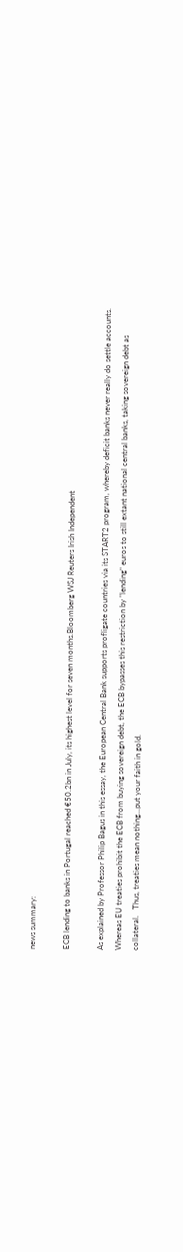news summary:

ECB lending to banks in Portugal reached €50.2bn in July, its highest level for seven months.Bloomberg WSJ Reuters Irish Independent

As explained by Professor Philip Bagus in this essay, the European Central Bank supports profligate countries via its START2 program, whereby deficit banks never really do settle accounts.  Whereas EU treaties prohibit the ECB from buying sovereign debt, the ECB bypasses this restriction by "lending" euros to still extant national central banks, taking sovereign debt as collateral.   Thus, treaties mean nothing...put your faith in gold.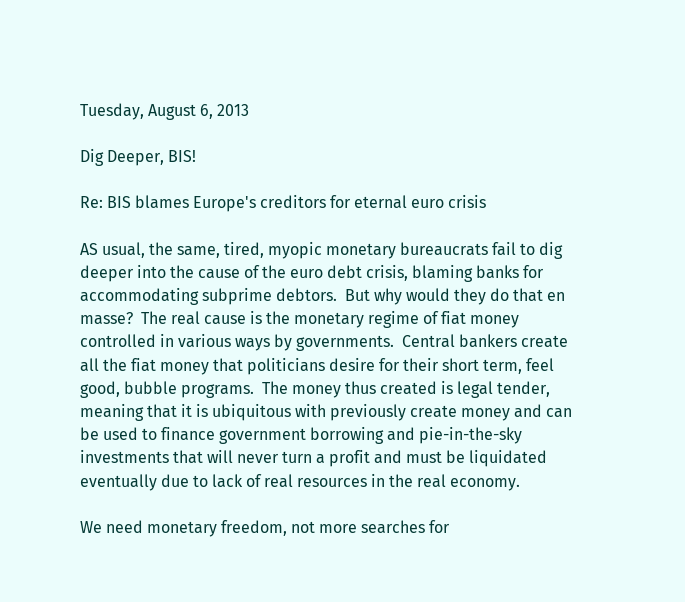Tuesday, August 6, 2013

Dig Deeper, BIS!

Re: BIS blames Europe's creditors for eternal euro crisis

AS usual, the same, tired, myopic monetary bureaucrats fail to dig deeper into the cause of the euro debt crisis, blaming banks for accommodating subprime debtors.  But why would they do that en masse?  The real cause is the monetary regime of fiat money controlled in various ways by governments.  Central bankers create all the fiat money that politicians desire for their short term, feel good, bubble programs.  The money thus created is legal tender, meaning that it is ubiquitous with previously create money and can be used to finance government borrowing and pie-in-the-sky investments that will never turn a profit and must be liquidated eventually due to lack of real resources in the real economy.

We need monetary freedom, not more searches for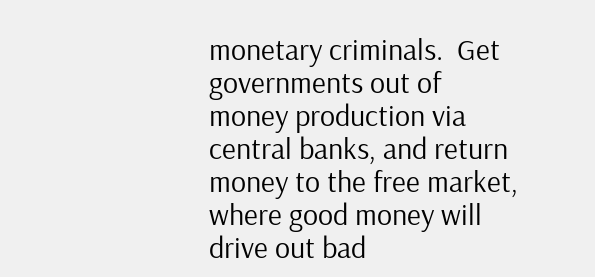monetary criminals.  Get governments out of money production via central banks, and return money to the free market, where good money will drive out bad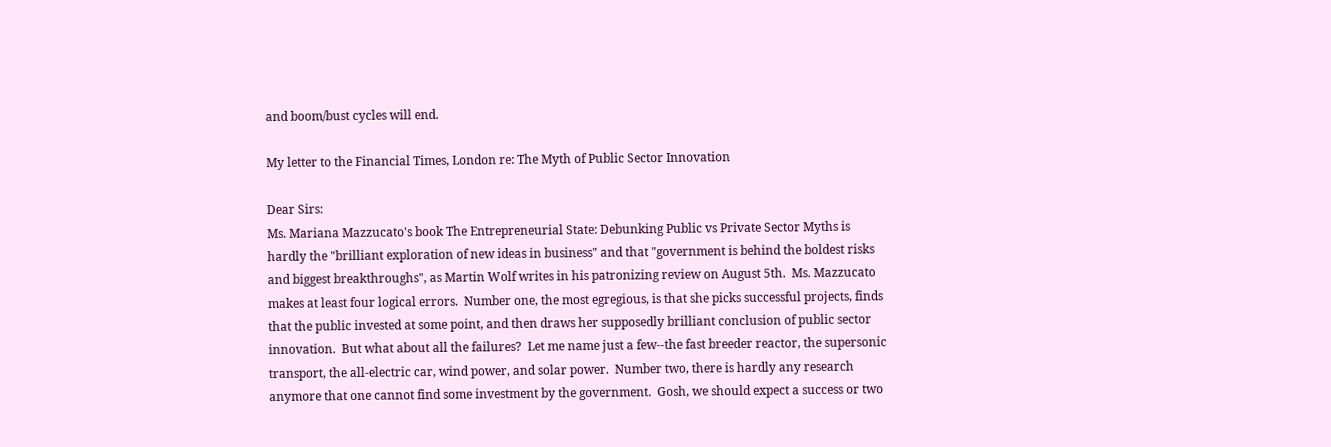and boom/bust cycles will end.

My letter to the Financial Times, London re: The Myth of Public Sector Innovation

Dear Sirs:
Ms. Mariana Mazzucato's book The Entrepreneurial State: Debunking Public vs Private Sector Myths is hardly the "brilliant exploration of new ideas in business" and that "government is behind the boldest risks and biggest breakthroughs", as Martin Wolf writes in his patronizing review on August 5th.  Ms. Mazzucato makes at least four logical errors.  Number one, the most egregious, is that she picks successful projects, finds that the public invested at some point, and then draws her supposedly brilliant conclusion of public sector innovation.  But what about all the failures?  Let me name just a few--the fast breeder reactor, the supersonic transport, the all-electric car, wind power, and solar power.  Number two, there is hardly any research anymore that one cannot find some investment by the government.  Gosh, we should expect a success or two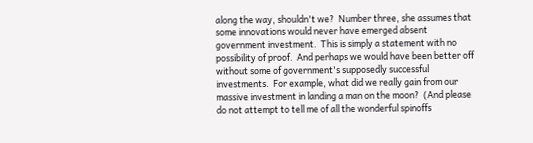along the way, shouldn't we?  Number three, she assumes that some innovations would never have emerged absent government investment.  This is simply a statement with no possibility of proof.  And perhaps we would have been better off without some of government's supposedly successful investments.  For example, what did we really gain from our massive investment in landing a man on the moon?  (And please do not attempt to tell me of all the wonderful spinoffs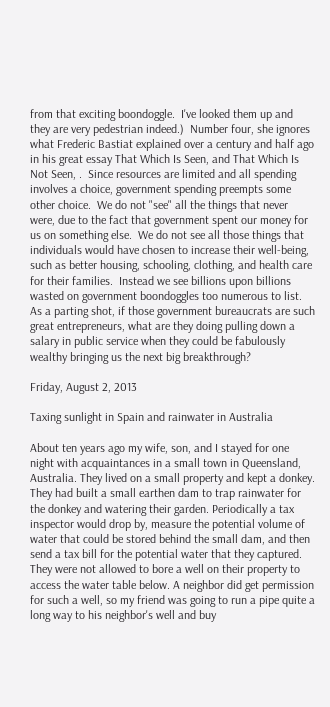from that exciting boondoggle.  I've looked them up and they are very pedestrian indeed.)  Number four, she ignores what Frederic Bastiat explained over a century and half ago in his great essay That Which Is Seen, and That Which Is Not Seen, .  Since resources are limited and all spending involves a choice, government spending preempts some other choice.  We do not "see" all the things that never were, due to the fact that government spent our money for us on something else.  We do not see all those things that individuals would have chosen to increase their well-being, such as better housing, schooling, clothing, and health care for their families.  Instead we see billions upon billions wasted on government boondoggles too numerous to list.  As a parting shot, if those government bureaucrats are such great entrepreneurs, what are they doing pulling down a salary in public service when they could be fabulously wealthy bringing us the next big breakthrough?

Friday, August 2, 2013

Taxing sunlight in Spain and rainwater in Australia

About ten years ago my wife, son, and I stayed for one night with acquaintances in a small town in Queensland, Australia. They lived on a small property and kept a donkey. They had built a small earthen dam to trap rainwater for the donkey and watering their garden. Periodically a tax inspector would drop by, measure the potential volume of water that could be stored behind the small dam, and then send a tax bill for the potential water that they captured. They were not allowed to bore a well on their property to access the water table below. A neighbor did get permission for such a well, so my friend was going to run a pipe quite a long way to his neighbor's well and buy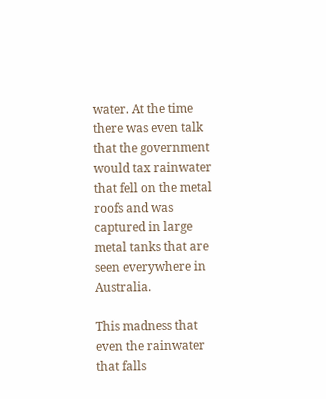water. At the time there was even talk that the government would tax rainwater that fell on the metal roofs and was captured in large metal tanks that are seen everywhere in Australia.

This madness that even the rainwater that falls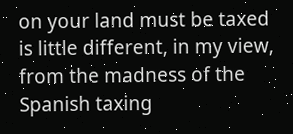on your land must be taxed is little different, in my view, from the madness of the Spanish taxing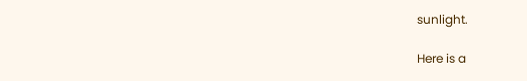sunlight.

Here is a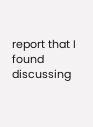report that I found discussing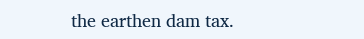the earthen dam tax.